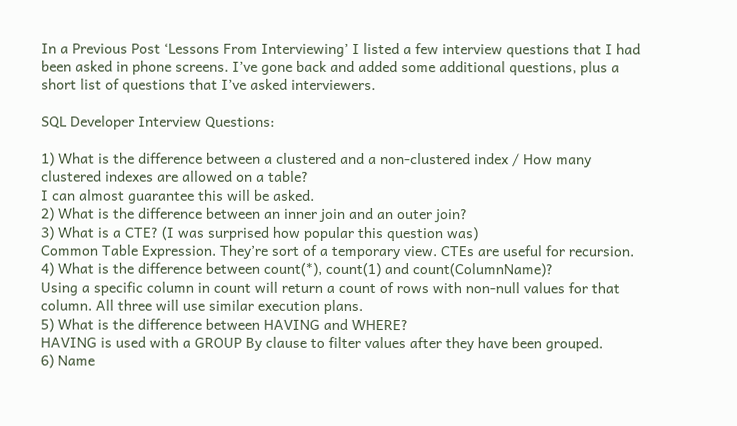In a Previous Post ‘Lessons From Interviewing’ I listed a few interview questions that I had been asked in phone screens. I’ve gone back and added some additional questions, plus a short list of questions that I’ve asked interviewers.

SQL Developer Interview Questions:

1) What is the difference between a clustered and a non-clustered index / How many clustered indexes are allowed on a table?
I can almost guarantee this will be asked.
2) What is the difference between an inner join and an outer join?
3) What is a CTE? (I was surprised how popular this question was)
Common Table Expression. They’re sort of a temporary view. CTEs are useful for recursion.
4) What is the difference between count(*), count(1) and count(ColumnName)?
Using a specific column in count will return a count of rows with non-null values for that column. All three will use similar execution plans.
5) What is the difference between HAVING and WHERE?
HAVING is used with a GROUP By clause to filter values after they have been grouped.
6) Name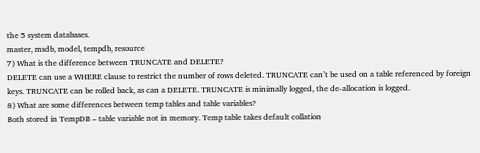the 5 system databases.
master, msdb, model, tempdb, resource
7) What is the difference between TRUNCATE and DELETE?
DELETE can use a WHERE clause to restrict the number of rows deleted. TRUNCATE can’t be used on a table referenced by foreign keys. TRUNCATE can be rolled back, as can a DELETE. TRUNCATE is minimally logged, the de-allocation is logged.
8) What are some differences between temp tables and table variables?
Both stored in TempDB – table variable not in memory. Temp table takes default collation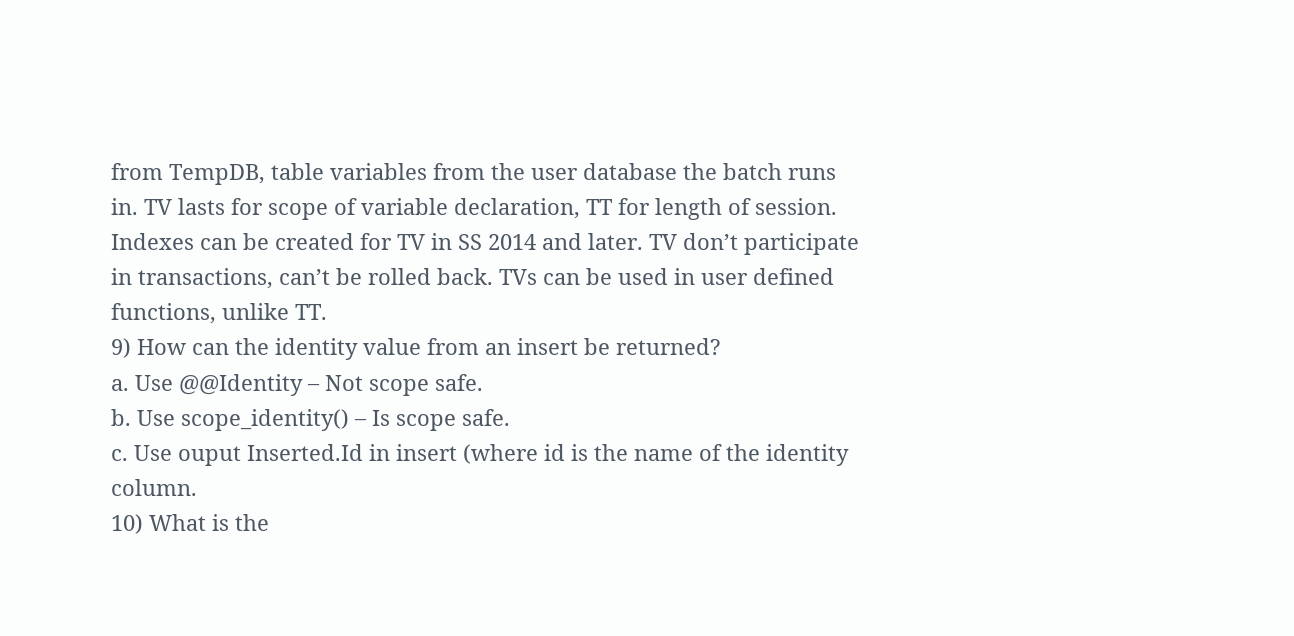from TempDB, table variables from the user database the batch runs in. TV lasts for scope of variable declaration, TT for length of session. Indexes can be created for TV in SS 2014 and later. TV don’t participate in transactions, can’t be rolled back. TVs can be used in user defined functions, unlike TT.
9) How can the identity value from an insert be returned?
a. Use @@Identity – Not scope safe.
b. Use scope_identity() – Is scope safe.
c. Use ouput Inserted.Id in insert (where id is the name of the identity column.
10) What is the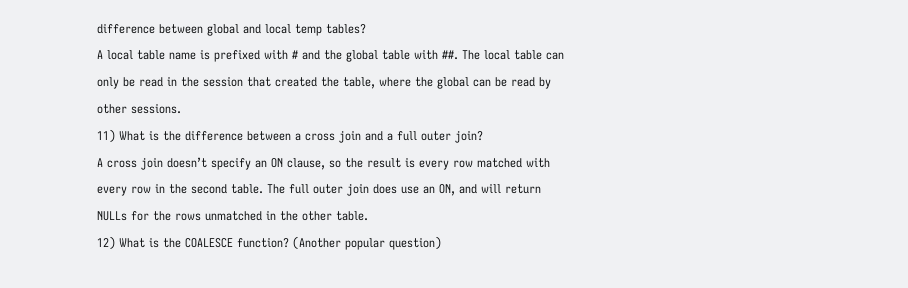difference between global and local temp tables?
A local table name is prefixed with # and the global table with ##. The local table can only be read in the session that created the table, where the global can be read by other sessions.
11) What is the difference between a cross join and a full outer join?
A cross join doesn’t specify an ON clause, so the result is every row matched with every row in the second table. The full outer join does use an ON, and will return NULLs for the rows unmatched in the other table.
12) What is the COALESCE function? (Another popular question)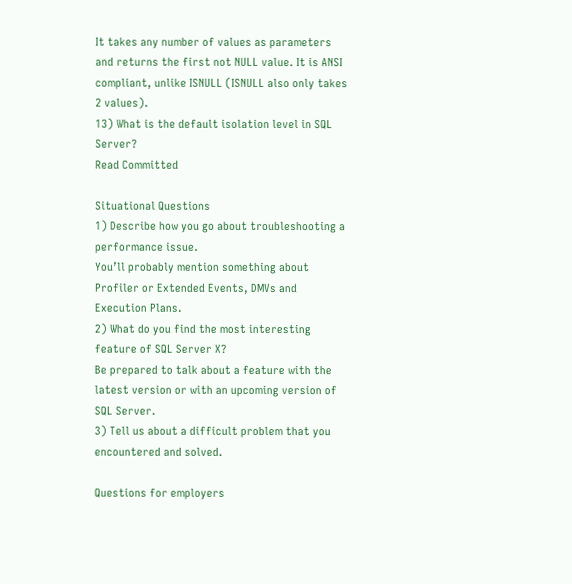It takes any number of values as parameters and returns the first not NULL value. It is ANSI compliant, unlike ISNULL (ISNULL also only takes 2 values).
13) What is the default isolation level in SQL Server?
Read Committed

Situational Questions
1) Describe how you go about troubleshooting a performance issue.
You’ll probably mention something about Profiler or Extended Events, DMVs and Execution Plans.
2) What do you find the most interesting feature of SQL Server X?
Be prepared to talk about a feature with the latest version or with an upcoming version of SQL Server.
3) Tell us about a difficult problem that you encountered and solved.

Questions for employers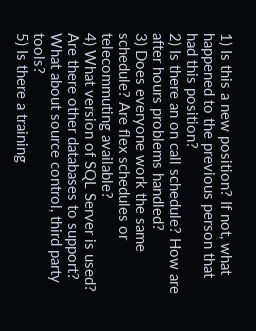1) Is this a new position? If not, what happened to the previous person that had this position?
2) Is there an on call schedule? How are after hours problems handled?
3) Does everyone work the same schedule? Are flex schedules or telecommuting available?
4) What version of SQL Server is used? Are there other databases to support? What about source control, third party tools?
5) Is there a training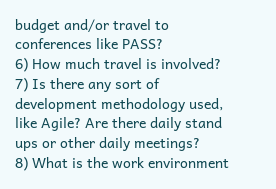budget and/or travel to conferences like PASS?
6) How much travel is involved?
7) Is there any sort of development methodology used, like Agile? Are there daily stand ups or other daily meetings?
8) What is the work environment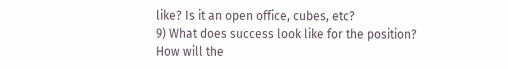like? Is it an open office, cubes, etc?
9) What does success look like for the position? How will the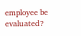employee be evaluated?